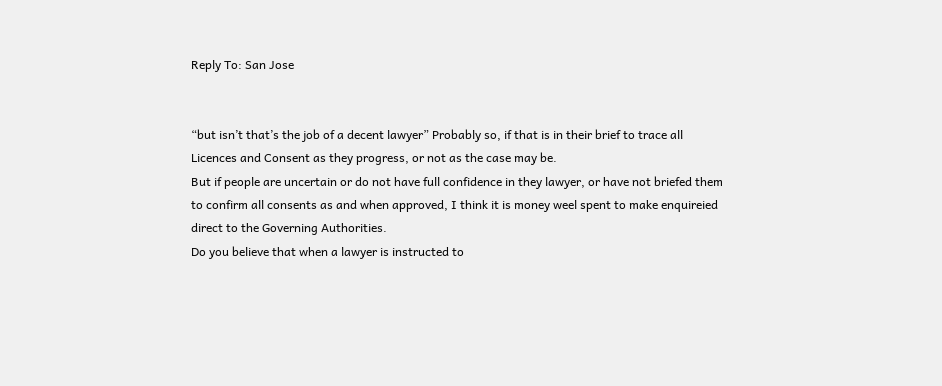Reply To: San Jose


“but isn’t that’s the job of a decent lawyer” Probably so, if that is in their brief to trace all Licences and Consent as they progress, or not as the case may be.
But if people are uncertain or do not have full confidence in they lawyer, or have not briefed them to confirm all consents as and when approved, I think it is money weel spent to make enquireied direct to the Governing Authorities.
Do you believe that when a lawyer is instructed to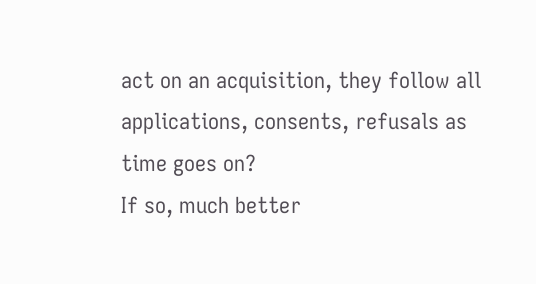act on an acquisition, they follow all applications, consents, refusals as time goes on?
If so, much better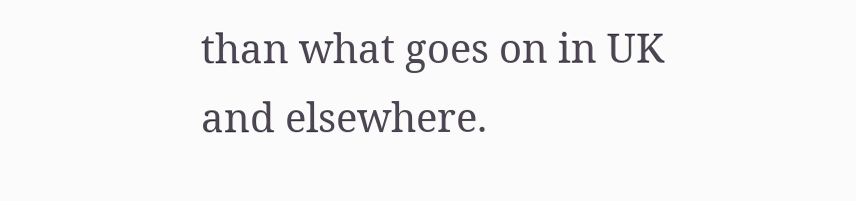than what goes on in UK and elsewhere.